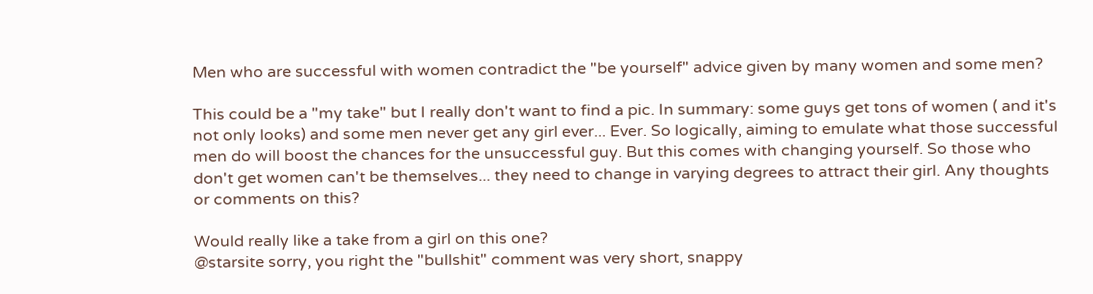Men who are successful with women contradict the "be yourself" advice given by many women and some men?

This could be a "my take" but I really don't want to find a pic. In summary: some guys get tons of women ( and it's not only looks) and some men never get any girl ever... Ever. So logically, aiming to emulate what those successful men do will boost the chances for the unsuccessful guy. But this comes with changing yourself. So those who don't get women can't be themselves... they need to change in varying degrees to attract their girl. Any thoughts or comments on this?

Would really like a take from a girl on this one?
@starsite sorry, you right the "bullshit" comment was very short, snappy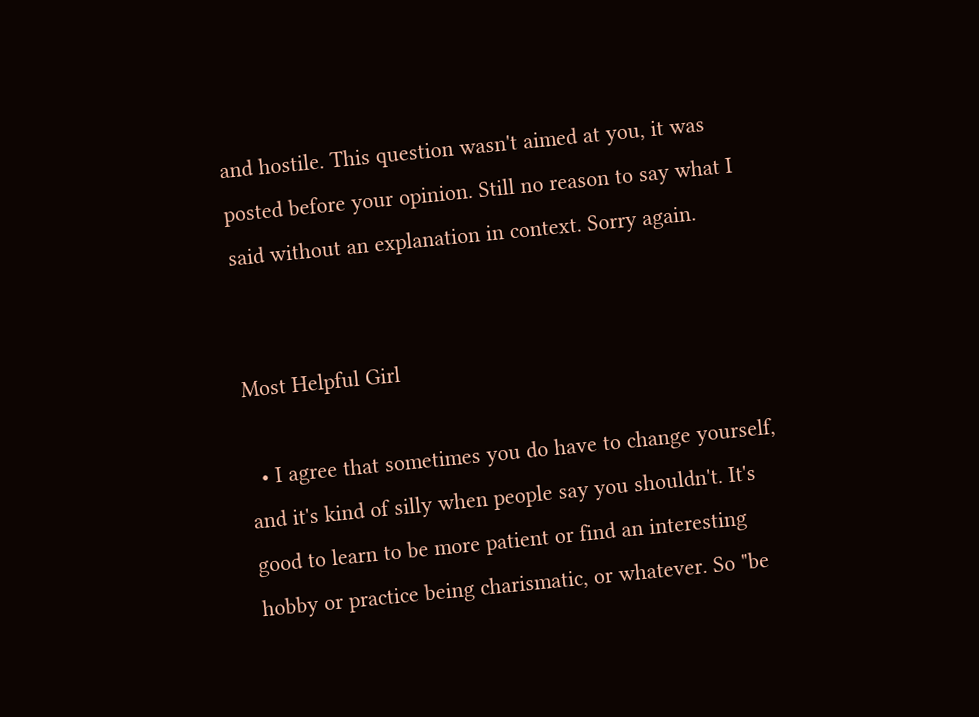and hostile. This question wasn't aimed at you, it was posted before your opinion. Still no reason to say what I said without an explanation in context. Sorry again.


Most Helpful Girl

  • I agree that sometimes you do have to change yourself, and it's kind of silly when people say you shouldn't. It's good to learn to be more patient or find an interesting hobby or practice being charismatic, or whatever. So "be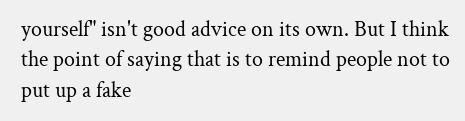yourself" isn't good advice on its own. But I think the point of saying that is to remind people not to put up a fake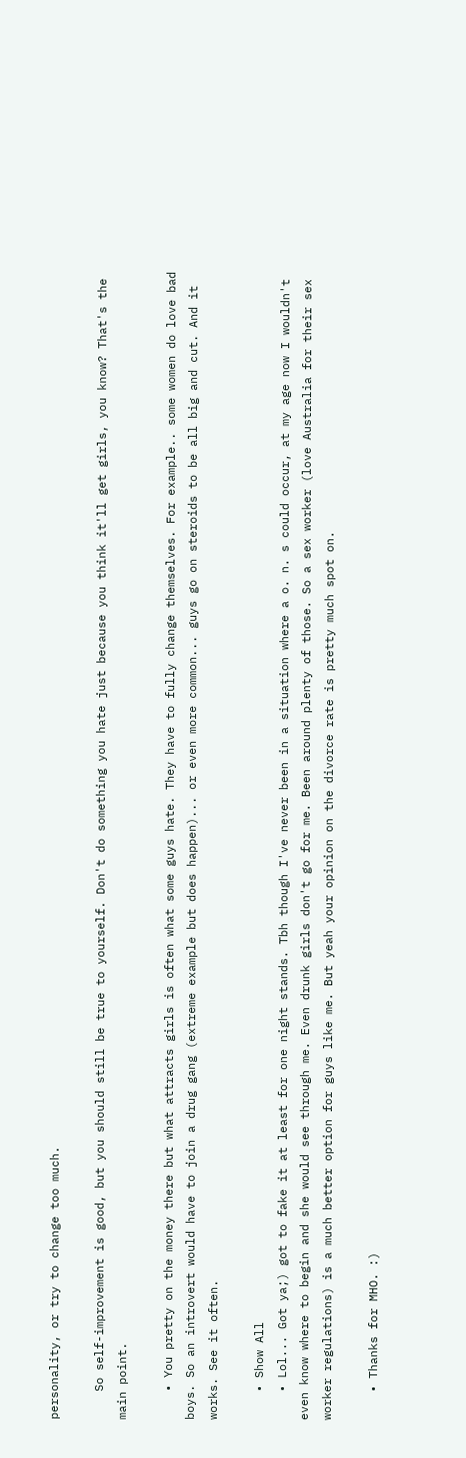personality, or try to change too much.

    So self-improvement is good, but you should still be true to yourself. Don't do something you hate just because you think it'll get girls, you know? That's the main point.

    • You pretty on the money there but what attracts girls is often what some guys hate. They have to fully change themselves. For example.. some women do love bad boys. So an introvert would have to join a drug gang (extreme example but does happen)... or even more common... guys go on steroids to be all big and cut. And it works. See it often.

    • Show All
    • Lol... Got ya;) got to fake it at least for one night stands. Tbh though I've never been in a situation where a o. n. s could occur, at my age now I wouldn't even know where to begin and she would see through me. Even drunk girls don't go for me. Been around plenty of those. So a sex worker (love Australia for their sex worker regulations) is a much better option for guys like me. But yeah your opinion on the divorce rate is pretty much spot on.

    • Thanks for MHO. :)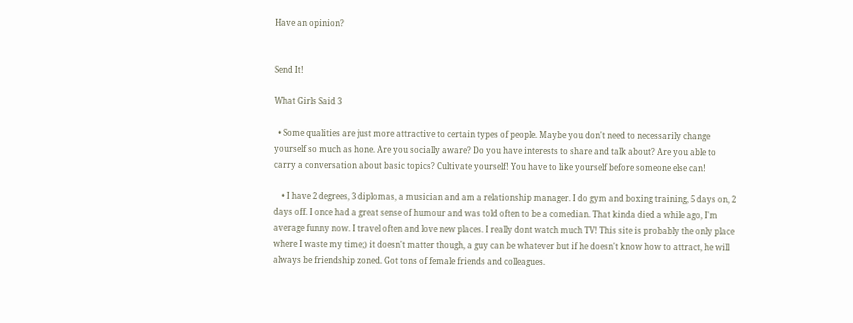Have an opinion?


Send It!

What Girls Said 3

  • Some qualities are just more attractive to certain types of people. Maybe you don't need to necessarily change yourself so much as hone. Are you socially aware? Do you have interests to share and talk about? Are you able to carry a conversation about basic topics? Cultivate yourself! You have to like yourself before someone else can!

    • I have 2 degrees, 3 diplomas, a musician and am a relationship manager. I do gym and boxing training, 5 days on, 2 days off. I once had a great sense of humour and was told often to be a comedian. That kinda died a while ago, I'm average funny now. I travel often and love new places. I really dont watch much TV! This site is probably the only place where I waste my time;) it doesn't matter though, a guy can be whatever but if he doesn't know how to attract, he will always be friendship zoned. Got tons of female friends and colleagues.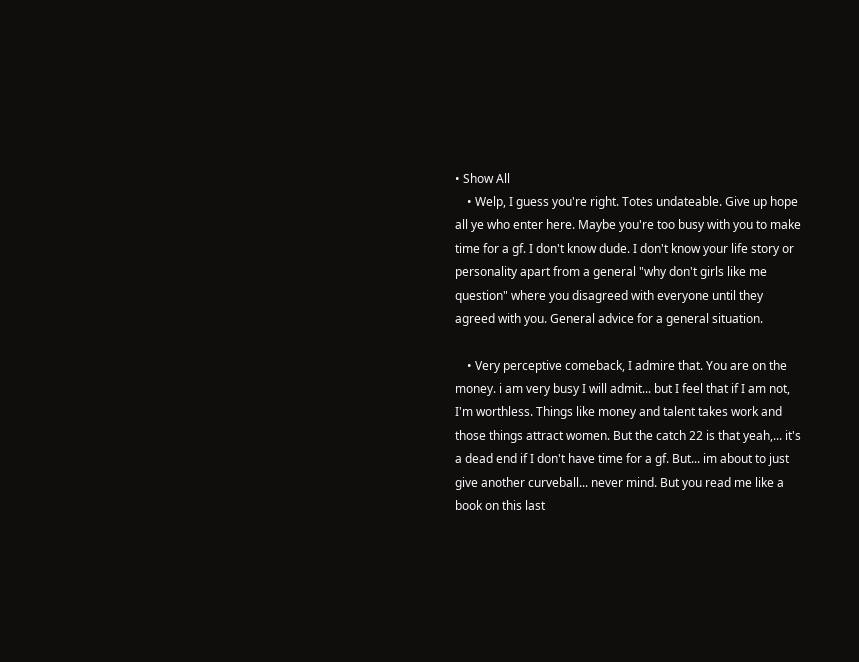• Show All
    • Welp, I guess you're right. Totes undateable. Give up hope all ye who enter here. Maybe you're too busy with you to make time for a gf. I don't know dude. I don't know your life story or personality apart from a general "why don't girls like me question" where you disagreed with everyone until they agreed with you. General advice for a general situation.

    • Very perceptive comeback, I admire that. You are on the money. i am very busy I will admit... but I feel that if I am not, I'm worthless. Things like money and talent takes work and those things attract women. But the catch 22 is that yeah,... it's a dead end if I don't have time for a gf. But... im about to just give another curveball... never mind. But you read me like a book on this last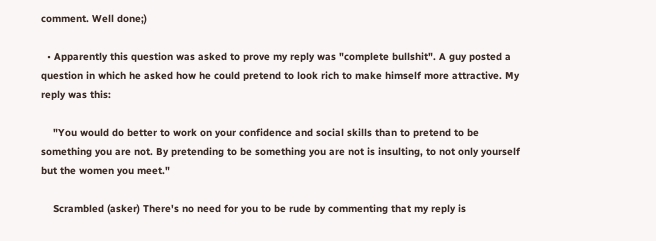comment. Well done;)

  • Apparently this question was asked to prove my reply was "complete bullshit". A guy posted a question in which he asked how he could pretend to look rich to make himself more attractive. My reply was this:

    "You would do better to work on your confidence and social skills than to pretend to be something you are not. By pretending to be something you are not is insulting, to not only yourself but the women you meet."

    Scrambled (asker) There's no need for you to be rude by commenting that my reply is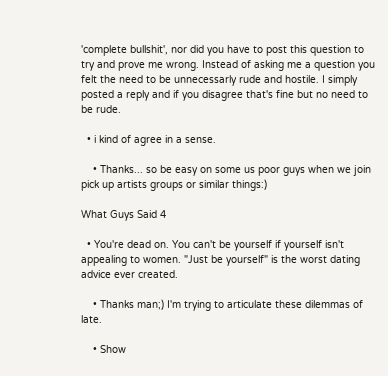'complete bullshit', nor did you have to post this question to try and prove me wrong. Instead of asking me a question you felt the need to be unnecessarly rude and hostile. I simply posted a reply and if you disagree that's fine but no need to be rude.

  • i kind of agree in a sense.

    • Thanks... so be easy on some us poor guys when we join pick up artists groups or similar things:)

What Guys Said 4

  • You're dead on. You can't be yourself if yourself isn't appealing to women. "Just be yourself" is the worst dating advice ever created.

    • Thanks man;) I'm trying to articulate these dilemmas of late.

    • Show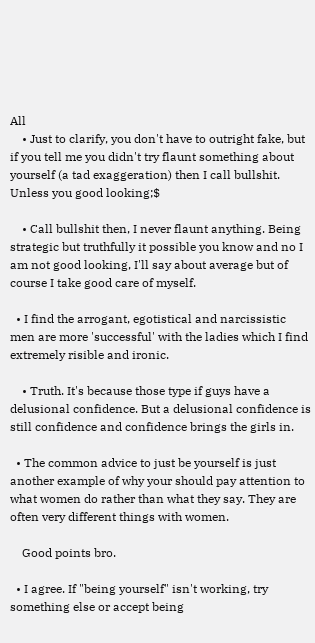All
    • Just to clarify, you don't have to outright fake, but if you tell me you didn't try flaunt something about yourself (a tad exaggeration) then I call bullshit. Unless you good looking;$

    • Call bullshit then, I never flaunt anything. Being strategic but truthfully it possible you know and no I am not good looking, I'll say about average but of course I take good care of myself.

  • I find the arrogant, egotistical and narcissistic men are more 'successful' with the ladies which I find extremely risible and ironic.

    • Truth. It's because those type if guys have a delusional confidence. But a delusional confidence is still confidence and confidence brings the girls in.

  • The common advice to just be yourself is just another example of why your should pay attention to what women do rather than what they say. They are often very different things with women.

    Good points bro.

  • I agree. If "being yourself" isn't working, try something else or accept being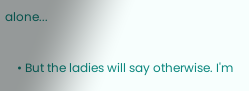alone...

    • But the ladies will say otherwise. I'm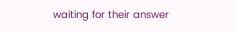waiting for their answer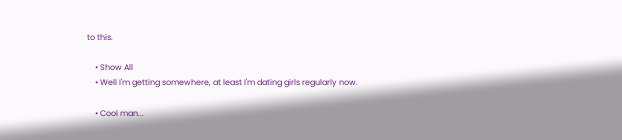to this.

    • Show All
    • Well I'm getting somewhere, at least I'm dating girls regularly now.

    • Cool man...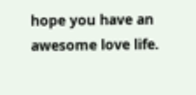hope you have an awesome love life.